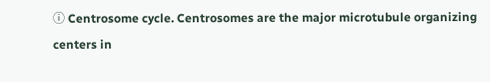ⓘ Centrosome cycle. Centrosomes are the major microtubule organizing centers in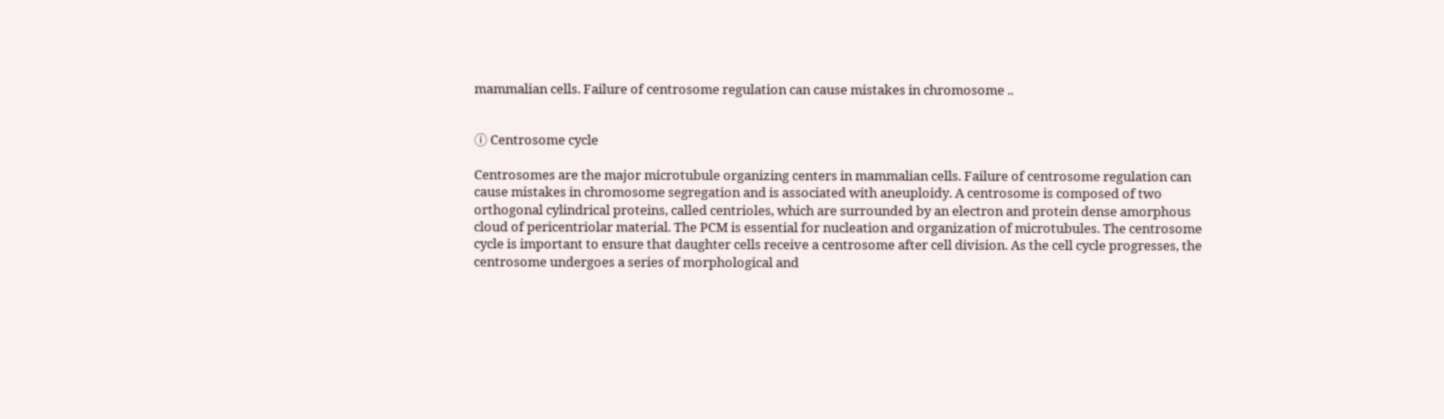mammalian cells. Failure of centrosome regulation can cause mistakes in chromosome ..


ⓘ Centrosome cycle

Centrosomes are the major microtubule organizing centers in mammalian cells. Failure of centrosome regulation can cause mistakes in chromosome segregation and is associated with aneuploidy. A centrosome is composed of two orthogonal cylindrical proteins, called centrioles, which are surrounded by an electron and protein dense amorphous cloud of pericentriolar material. The PCM is essential for nucleation and organization of microtubules. The centrosome cycle is important to ensure that daughter cells receive a centrosome after cell division. As the cell cycle progresses, the centrosome undergoes a series of morphological and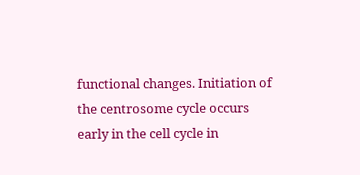functional changes. Initiation of the centrosome cycle occurs early in the cell cycle in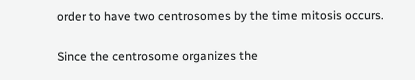order to have two centrosomes by the time mitosis occurs.

Since the centrosome organizes the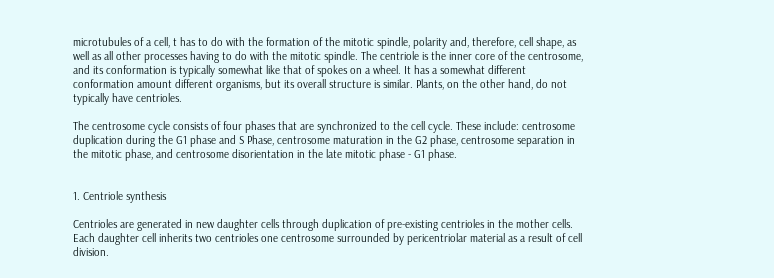microtubules of a cell, t has to do with the formation of the mitotic spindle, polarity and, therefore, cell shape, as well as all other processes having to do with the mitotic spindle. The centriole is the inner core of the centrosome, and its conformation is typically somewhat like that of spokes on a wheel. It has a somewhat different conformation amount different organisms, but its overall structure is similar. Plants, on the other hand, do not typically have centrioles.

The centrosome cycle consists of four phases that are synchronized to the cell cycle. These include: centrosome duplication during the G1 phase and S Phase, centrosome maturation in the G2 phase, centrosome separation in the mitotic phase, and centrosome disorientation in the late mitotic phase - G1 phase.


1. Centriole synthesis

Centrioles are generated in new daughter cells through duplication of pre-existing centrioles in the mother cells. Each daughter cell inherits two centrioles one centrosome surrounded by pericentriolar material as a result of cell division.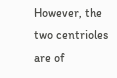However, the two centrioles are of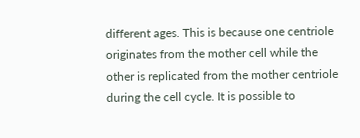different ages. This is because one centriole originates from the mother cell while the other is replicated from the mother centriole during the cell cycle. It is possible to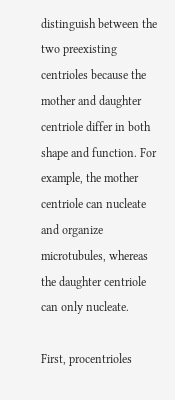distinguish between the two preexisting centrioles because the mother and daughter centriole differ in both shape and function. For example, the mother centriole can nucleate and organize microtubules, whereas the daughter centriole can only nucleate.

First, procentrioles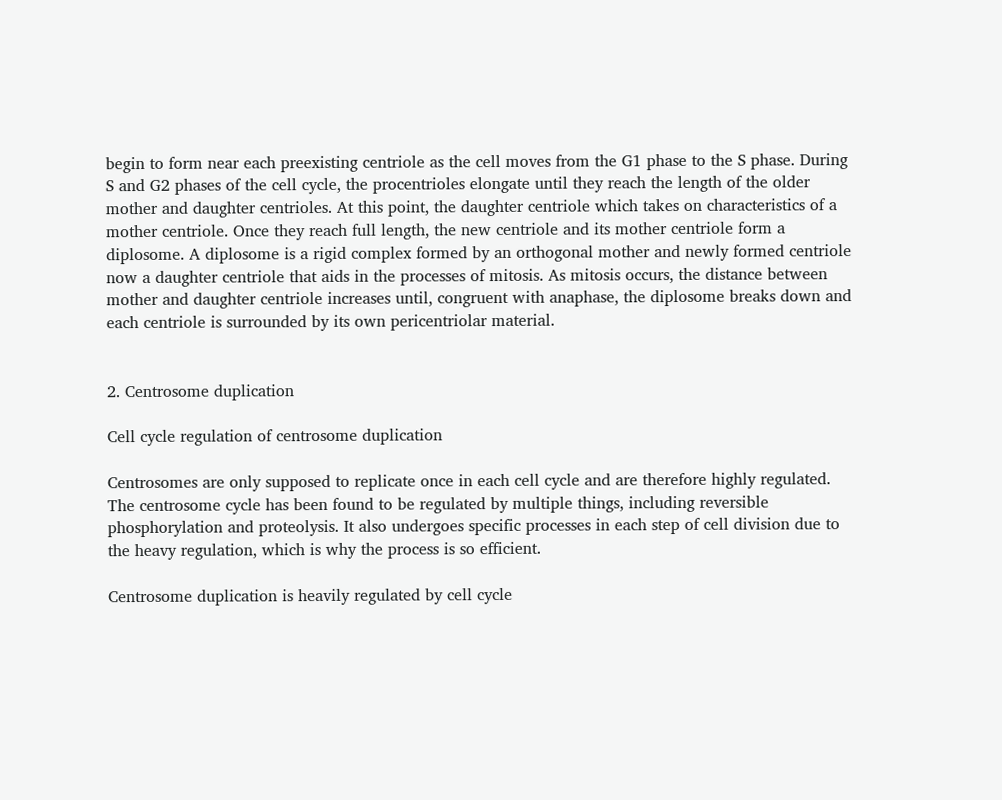begin to form near each preexisting centriole as the cell moves from the G1 phase to the S phase. During S and G2 phases of the cell cycle, the procentrioles elongate until they reach the length of the older mother and daughter centrioles. At this point, the daughter centriole which takes on characteristics of a mother centriole. Once they reach full length, the new centriole and its mother centriole form a diplosome. A diplosome is a rigid complex formed by an orthogonal mother and newly formed centriole now a daughter centriole that aids in the processes of mitosis. As mitosis occurs, the distance between mother and daughter centriole increases until, congruent with anaphase, the diplosome breaks down and each centriole is surrounded by its own pericentriolar material.


2. Centrosome duplication

Cell cycle regulation of centrosome duplication

Centrosomes are only supposed to replicate once in each cell cycle and are therefore highly regulated. The centrosome cycle has been found to be regulated by multiple things, including reversible phosphorylation and proteolysis. It also undergoes specific processes in each step of cell division due to the heavy regulation, which is why the process is so efficient.

Centrosome duplication is heavily regulated by cell cycle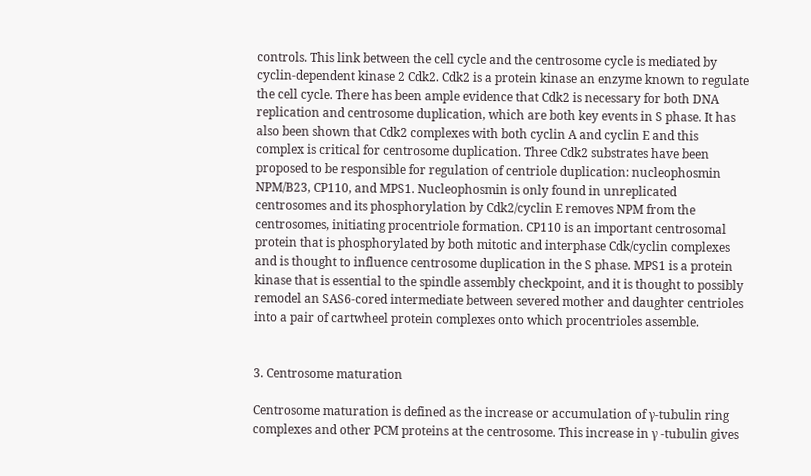controls. This link between the cell cycle and the centrosome cycle is mediated by cyclin-dependent kinase 2 Cdk2. Cdk2 is a protein kinase an enzyme known to regulate the cell cycle. There has been ample evidence that Cdk2 is necessary for both DNA replication and centrosome duplication, which are both key events in S phase. It has also been shown that Cdk2 complexes with both cyclin A and cyclin E and this complex is critical for centrosome duplication. Three Cdk2 substrates have been proposed to be responsible for regulation of centriole duplication: nucleophosmin NPM/B23, CP110, and MPS1. Nucleophosmin is only found in unreplicated centrosomes and its phosphorylation by Cdk2/cyclin E removes NPM from the centrosomes, initiating procentriole formation. CP110 is an important centrosomal protein that is phosphorylated by both mitotic and interphase Cdk/cyclin complexes and is thought to influence centrosome duplication in the S phase. MPS1 is a protein kinase that is essential to the spindle assembly checkpoint, and it is thought to possibly remodel an SAS6-cored intermediate between severed mother and daughter centrioles into a pair of cartwheel protein complexes onto which procentrioles assemble.


3. Centrosome maturation

Centrosome maturation is defined as the increase or accumulation of γ-tubulin ring complexes and other PCM proteins at the centrosome. This increase in γ -tubulin gives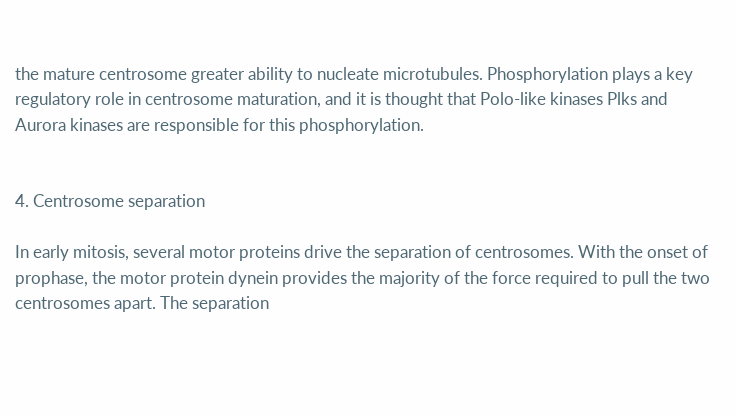the mature centrosome greater ability to nucleate microtubules. Phosphorylation plays a key regulatory role in centrosome maturation, and it is thought that Polo-like kinases Plks and Aurora kinases are responsible for this phosphorylation.


4. Centrosome separation

In early mitosis, several motor proteins drive the separation of centrosomes. With the onset of prophase, the motor protein dynein provides the majority of the force required to pull the two centrosomes apart. The separation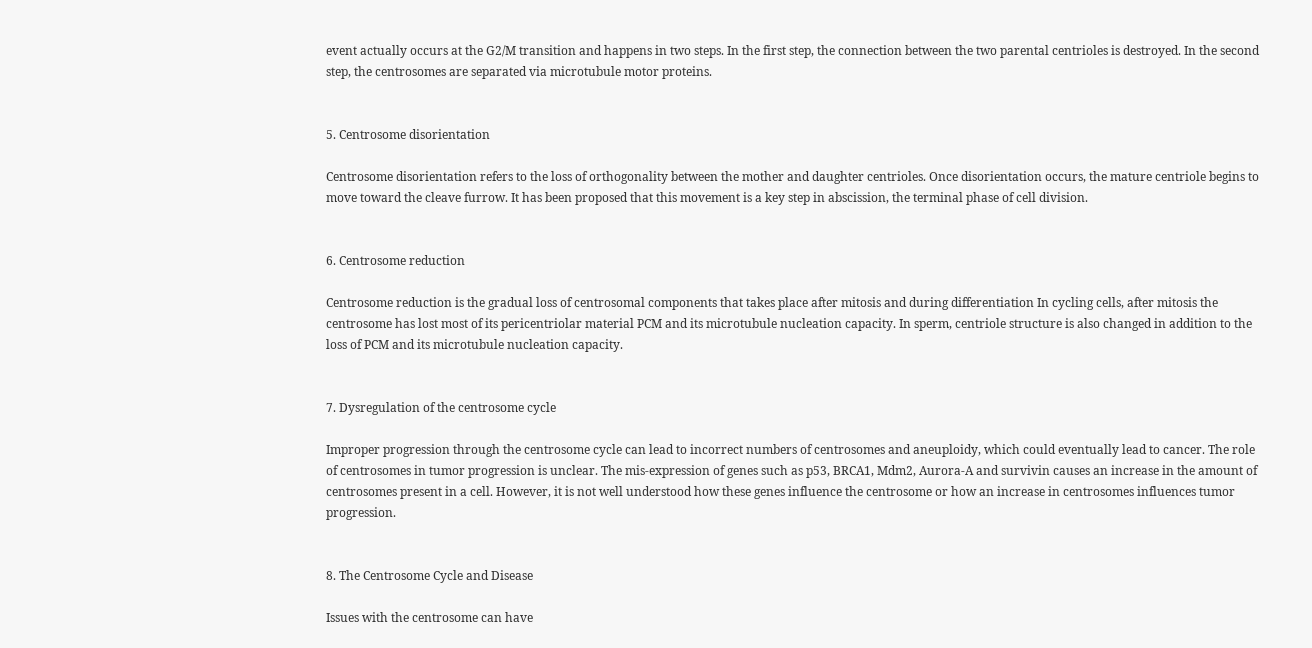event actually occurs at the G2/M transition and happens in two steps. In the first step, the connection between the two parental centrioles is destroyed. In the second step, the centrosomes are separated via microtubule motor proteins.


5. Centrosome disorientation

Centrosome disorientation refers to the loss of orthogonality between the mother and daughter centrioles. Once disorientation occurs, the mature centriole begins to move toward the cleave furrow. It has been proposed that this movement is a key step in abscission, the terminal phase of cell division.


6. Centrosome reduction

Centrosome reduction is the gradual loss of centrosomal components that takes place after mitosis and during differentiation In cycling cells, after mitosis the centrosome has lost most of its pericentriolar material PCM and its microtubule nucleation capacity. In sperm, centriole structure is also changed in addition to the loss of PCM and its microtubule nucleation capacity.


7. Dysregulation of the centrosome cycle

Improper progression through the centrosome cycle can lead to incorrect numbers of centrosomes and aneuploidy, which could eventually lead to cancer. The role of centrosomes in tumor progression is unclear. The mis-expression of genes such as p53, BRCA1, Mdm2, Aurora-A and survivin causes an increase in the amount of centrosomes present in a cell. However, it is not well understood how these genes influence the centrosome or how an increase in centrosomes influences tumor progression.


8. The Centrosome Cycle and Disease

Issues with the centrosome can have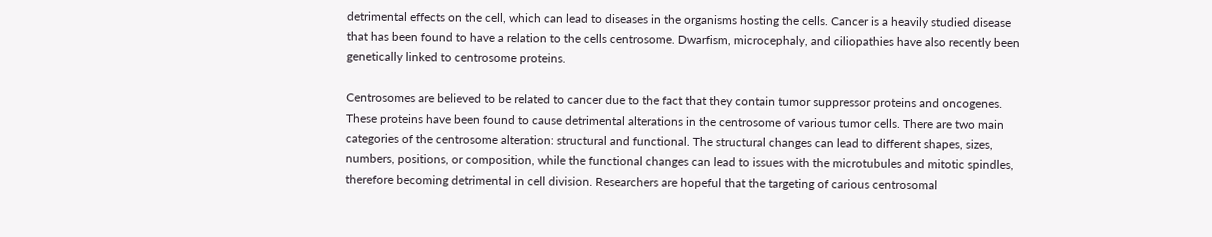detrimental effects on the cell, which can lead to diseases in the organisms hosting the cells. Cancer is a heavily studied disease that has been found to have a relation to the cells centrosome. Dwarfism, microcephaly, and ciliopathies have also recently been genetically linked to centrosome proteins.

Centrosomes are believed to be related to cancer due to the fact that they contain tumor suppressor proteins and oncogenes. These proteins have been found to cause detrimental alterations in the centrosome of various tumor cells. There are two main categories of the centrosome alteration: structural and functional. The structural changes can lead to different shapes, sizes, numbers, positions, or composition, while the functional changes can lead to issues with the microtubules and mitotic spindles, therefore becoming detrimental in cell division. Researchers are hopeful that the targeting of carious centrosomal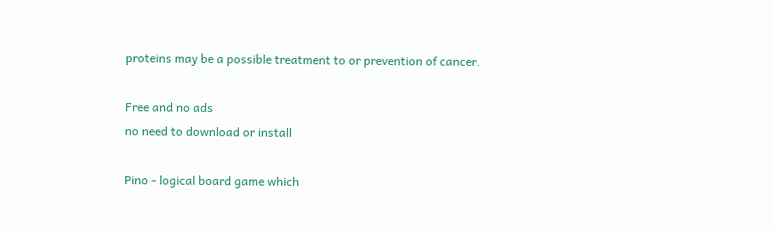proteins may be a possible treatment to or prevention of cancer.

Free and no ads
no need to download or install

Pino - logical board game which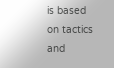is based on tactics and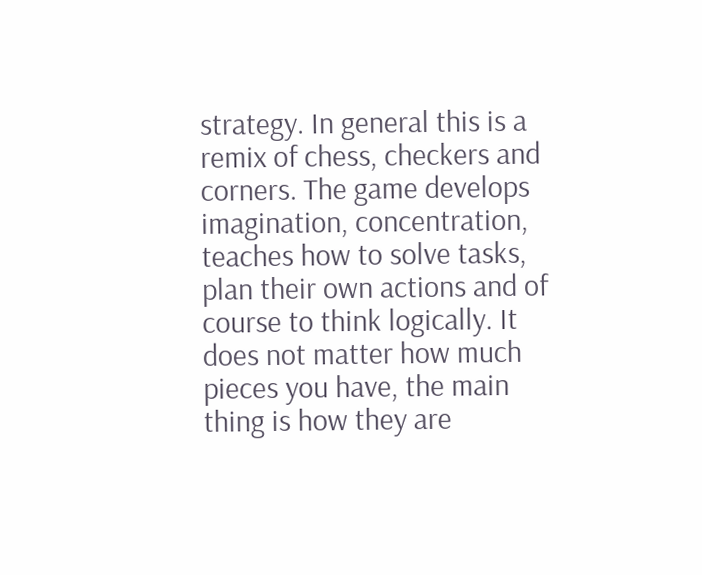strategy. In general this is a remix of chess, checkers and corners. The game develops imagination, concentration, teaches how to solve tasks, plan their own actions and of course to think logically. It does not matter how much pieces you have, the main thing is how they are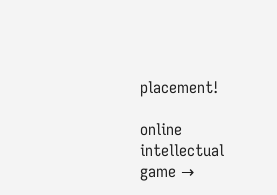placement!

online intellectual game →